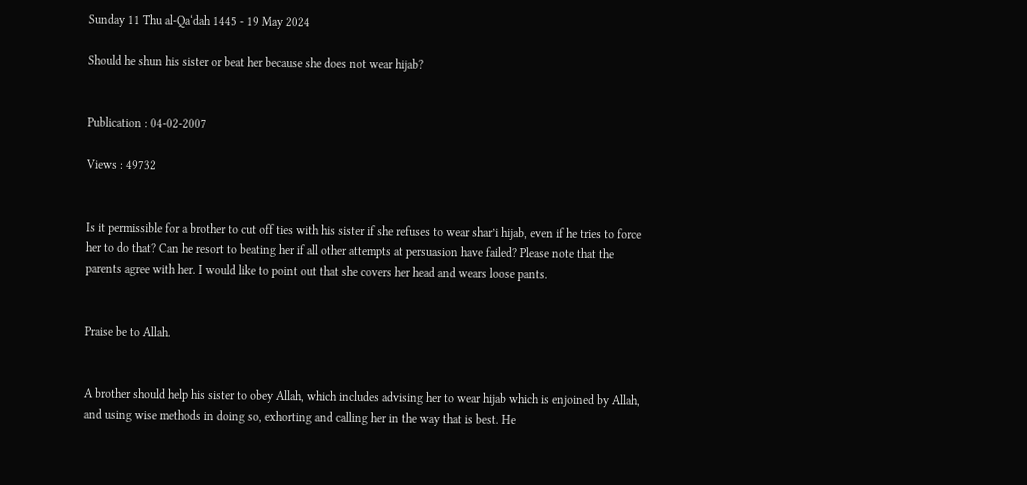Sunday 11 Thu al-Qa‘dah 1445 - 19 May 2024

Should he shun his sister or beat her because she does not wear hijab?


Publication : 04-02-2007

Views : 49732


Is it permissible for a brother to cut off ties with his sister if she refuses to wear shar’i hijab, even if he tries to force her to do that? Can he resort to beating her if all other attempts at persuasion have failed? Please note that the parents agree with her. I would like to point out that she covers her head and wears loose pants.


Praise be to Allah.


A brother should help his sister to obey Allah, which includes advising her to wear hijab which is enjoined by Allah, and using wise methods in doing so, exhorting and calling her in the way that is best. He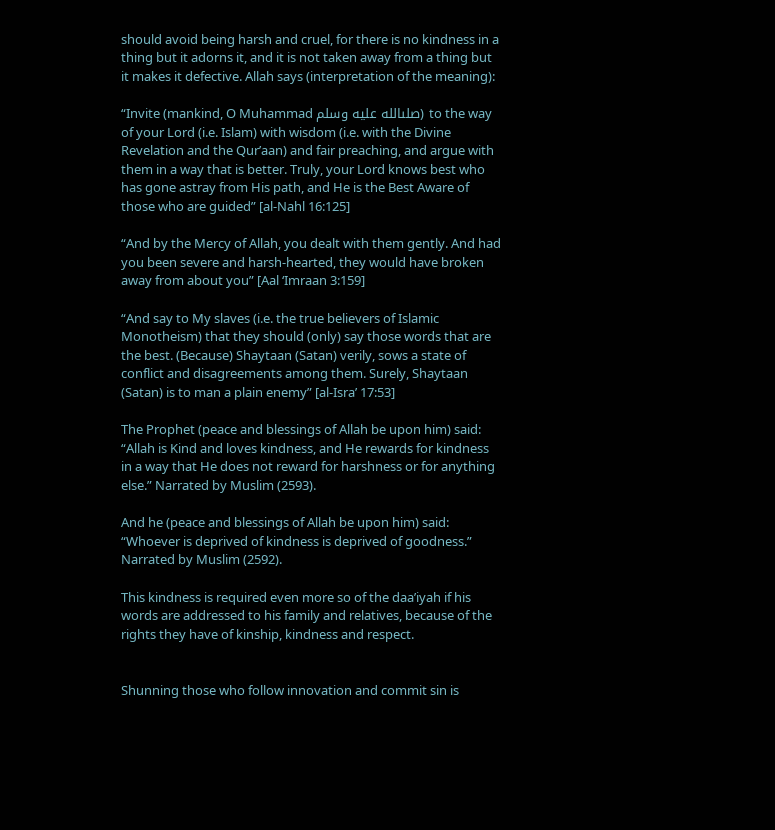should avoid being harsh and cruel, for there is no kindness in a thing but it adorns it, and it is not taken away from a thing but it makes it defective. Allah says (interpretation of the meaning):

“Invite (mankind, O Muhammad صلىالله عليه وسلم) to the way of your Lord (i.e. Islam) with wisdom (i.e. with the Divine Revelation and the Qur’aan) and fair preaching, and argue with them in a way that is better. Truly, your Lord knows best who has gone astray from His path, and He is the Best Aware of those who are guided” [al-Nahl 16:125]

“And by the Mercy of Allah, you dealt with them gently. And had you been severe and harsh‑hearted, they would have broken away from about you” [Aal ‘Imraan 3:159]

“And say to My slaves (i.e. the true believers of Islamic Monotheism) that they should (only) say those words that are the best. (Because) Shaytaan (Satan) verily, sows a state of conflict and disagreements among them. Surely, Shaytaan (Satan) is to man a plain enemy” [al-Isra’ 17:53]

The Prophet (peace and blessings of Allah be upon him) said: “Allah is Kind and loves kindness, and He rewards for kindness in a way that He does not reward for harshness or for anything else.” Narrated by Muslim (2593).

And he (peace and blessings of Allah be upon him) said: “Whoever is deprived of kindness is deprived of goodness.” Narrated by Muslim (2592).

This kindness is required even more so of the daa’iyah if his words are addressed to his family and relatives, because of the rights they have of kinship, kindness and respect.


Shunning those who follow innovation and commit sin is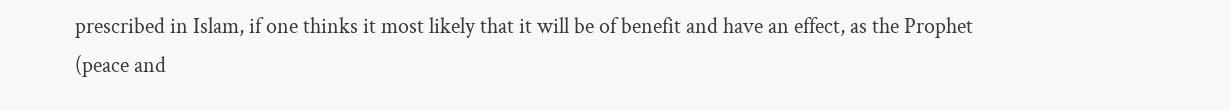prescribed in Islam, if one thinks it most likely that it will be of benefit and have an effect, as the Prophet (peace and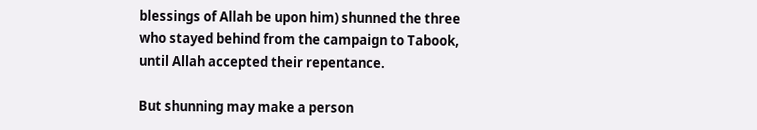blessings of Allah be upon him) shunned the three who stayed behind from the campaign to Tabook, until Allah accepted their repentance.

But shunning may make a person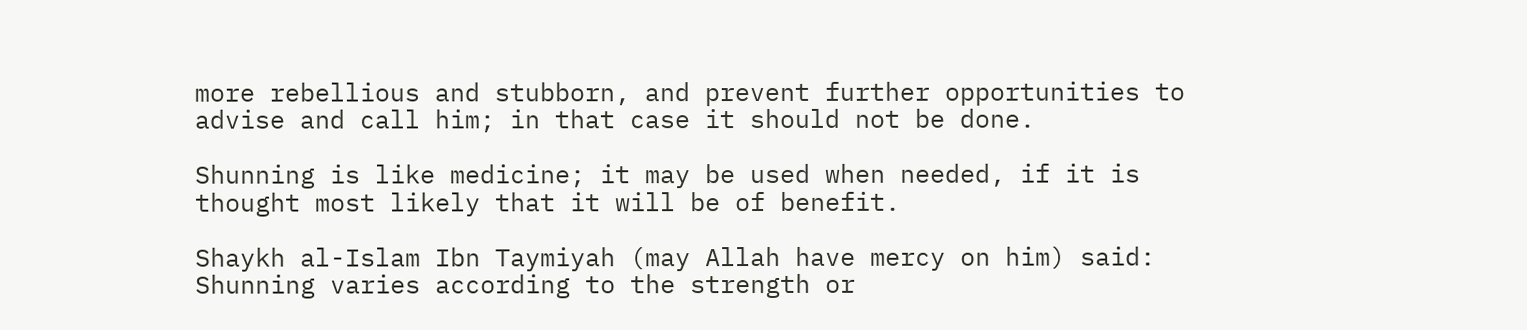more rebellious and stubborn, and prevent further opportunities to advise and call him; in that case it should not be done.

Shunning is like medicine; it may be used when needed, if it is thought most likely that it will be of benefit.

Shaykh al-Islam Ibn Taymiyah (may Allah have mercy on him) said: Shunning varies according to the strength or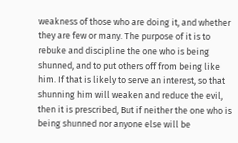weakness of those who are doing it, and whether they are few or many. The purpose of it is to rebuke and discipline the one who is being shunned, and to put others off from being like him. If that is likely to serve an interest, so that shunning him will weaken and reduce the evil, then it is prescribed, But if neither the one who is being shunned nor anyone else will be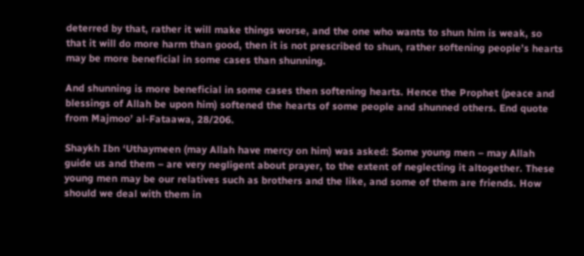deterred by that, rather it will make things worse, and the one who wants to shun him is weak, so that it will do more harm than good, then it is not prescribed to shun, rather softening people’s hearts may be more beneficial in some cases than shunning.

And shunning is more beneficial in some cases then softening hearts. Hence the Prophet (peace and blessings of Allah be upon him) softened the hearts of some people and shunned others. End quote from Majmoo’ al-Fataawa, 28/206.

Shaykh Ibn ‘Uthaymeen (may Allah have mercy on him) was asked: Some young men – may Allah guide us and them – are very negligent about prayer, to the extent of neglecting it altogether. These young men may be our relatives such as brothers and the like, and some of them are friends. How should we deal with them in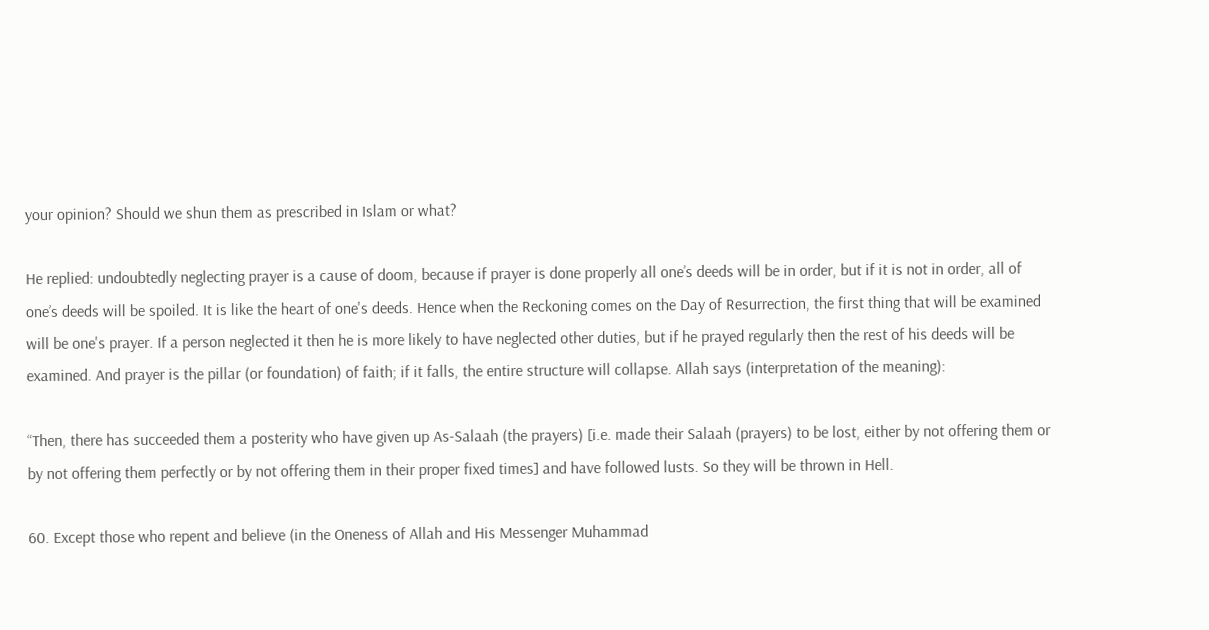your opinion? Should we shun them as prescribed in Islam or what?

He replied: undoubtedly neglecting prayer is a cause of doom, because if prayer is done properly all one’s deeds will be in order, but if it is not in order, all of one’s deeds will be spoiled. It is like the heart of one's deeds. Hence when the Reckoning comes on the Day of Resurrection, the first thing that will be examined will be one's prayer. If a person neglected it then he is more likely to have neglected other duties, but if he prayed regularly then the rest of his deeds will be examined. And prayer is the pillar (or foundation) of faith; if it falls, the entire structure will collapse. Allah says (interpretation of the meaning):

“Then, there has succeeded them a posterity who have given up As‑Salaah (the prayers) [i.e. made their Salaah (prayers) to be lost, either by not offering them or by not offering them perfectly or by not offering them in their proper fixed times] and have followed lusts. So they will be thrown in Hell.

60. Except those who repent and believe (in the Oneness of Allah and His Messenger Muhammad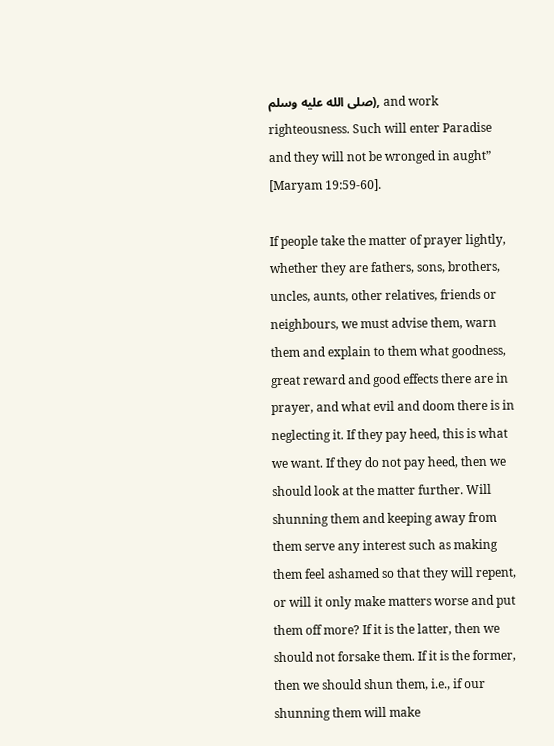صلى الله عليه وسلم), and work righteousness. Such will enter Paradise and they will not be wronged in aught” [Maryam 19:59-60].

If people take the matter of prayer lightly, whether they are fathers, sons, brothers, uncles, aunts, other relatives, friends or neighbours, we must advise them, warn them and explain to them what goodness, great reward and good effects there are in prayer, and what evil and doom there is in neglecting it. If they pay heed, this is what we want. If they do not pay heed, then we should look at the matter further. Will shunning them and keeping away from them serve any interest such as making them feel ashamed so that they will repent, or will it only make matters worse and put them off more? If it is the latter, then we should not forsake them. If it is the former, then we should shun them, i.e., if our shunning them will make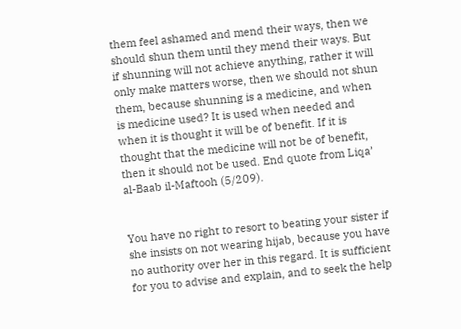them feel ashamed and mend their ways, then we should shun them until they mend their ways. But if shunning will not achieve anything, rather it will only make matters worse, then we should not shun them, because shunning is a medicine, and when is medicine used? It is used when needed and when it is thought it will be of benefit. If it is thought that the medicine will not be of benefit, then it should not be used. End quote from Liqa’ al-Baab il-Maftooh (5/209).


You have no right to resort to beating your sister if she insists on not wearing hijab, because you have no authority over her in this regard. It is sufficient for you to advise and explain, and to seek the help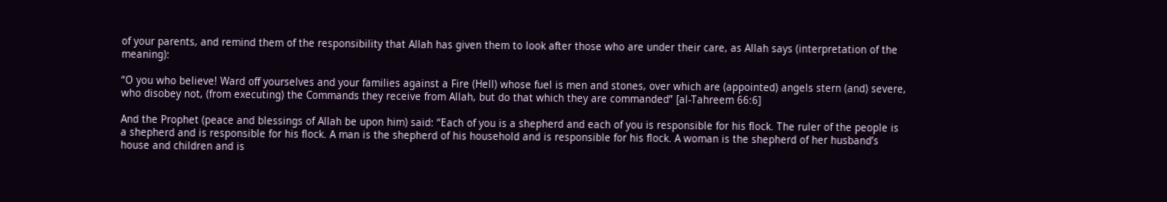of your parents, and remind them of the responsibility that Allah has given them to look after those who are under their care, as Allah says (interpretation of the meaning):

“O you who believe! Ward off yourselves and your families against a Fire (Hell) whose fuel is men and stones, over which are (appointed) angels stern (and) severe, who disobey not, (from executing) the Commands they receive from Allah, but do that which they are commanded” [al-Tahreem 66:6]

And the Prophet (peace and blessings of Allah be upon him) said: “Each of you is a shepherd and each of you is responsible for his flock. The ruler of the people is a shepherd and is responsible for his flock. A man is the shepherd of his household and is responsible for his flock. A woman is the shepherd of her husband’s house and children and is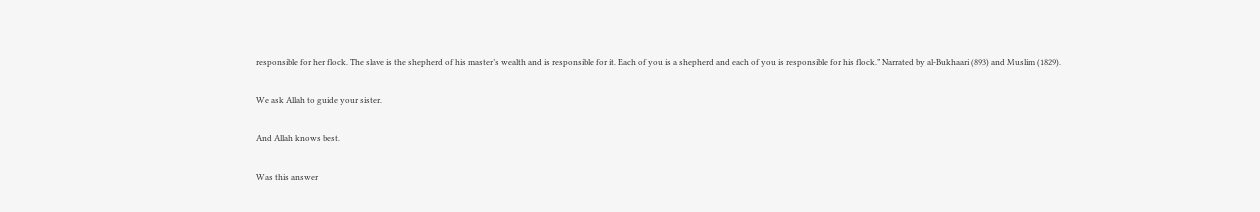responsible for her flock. The slave is the shepherd of his master’s wealth and is responsible for it. Each of you is a shepherd and each of you is responsible for his flock.” Narrated by al-Bukhaari (893) and Muslim (1829).

We ask Allah to guide your sister.

And Allah knows best.

Was this answer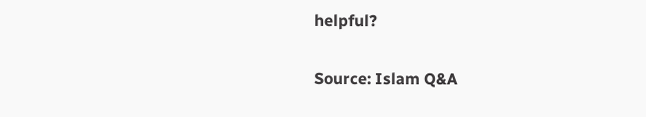helpful?

Source: Islam Q&A